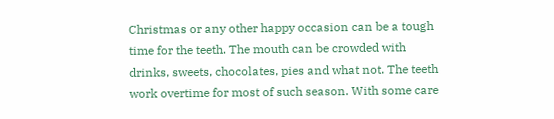Christmas or any other happy occasion can be a tough time for the teeth. The mouth can be crowded with drinks, sweets, chocolates, pies and what not. The teeth work overtime for most of such season. With some care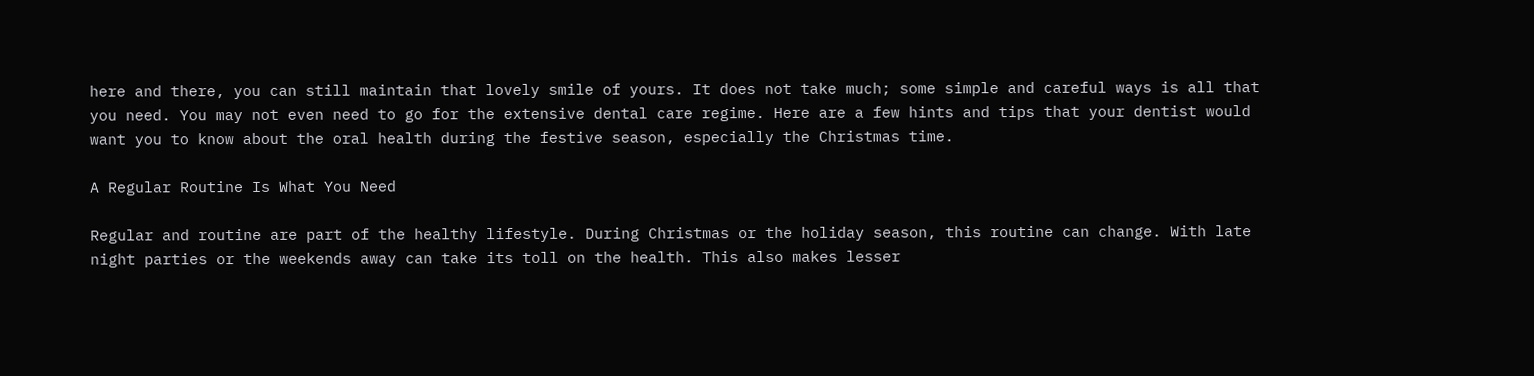here and there, you can still maintain that lovely smile of yours. It does not take much; some simple and careful ways is all that you need. You may not even need to go for the extensive dental care regime. Here are a few hints and tips that your dentist would want you to know about the oral health during the festive season, especially the Christmas time.

A Regular Routine Is What You Need

Regular and routine are part of the healthy lifestyle. During Christmas or the holiday season, this routine can change. With late night parties or the weekends away can take its toll on the health. This also makes lesser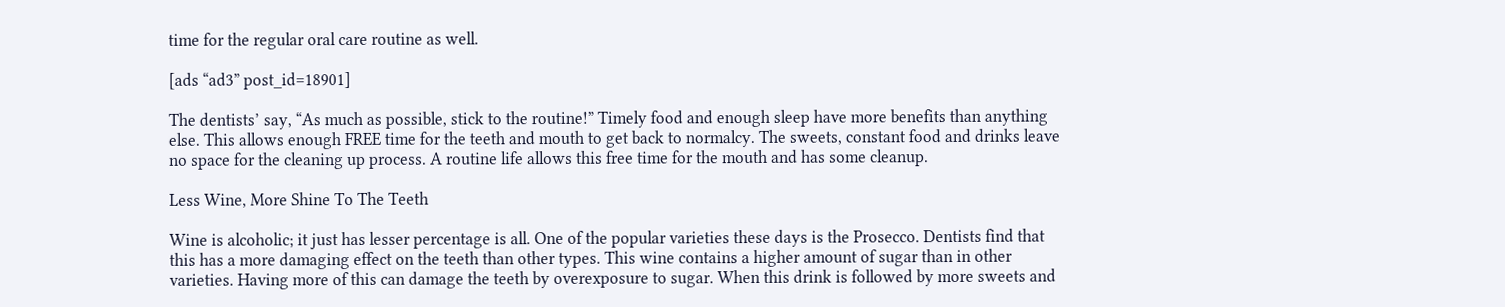time for the regular oral care routine as well.

[ads “ad3” post_id=18901]

The dentists’ say, “As much as possible, stick to the routine!” Timely food and enough sleep have more benefits than anything else. This allows enough FREE time for the teeth and mouth to get back to normalcy. The sweets, constant food and drinks leave no space for the cleaning up process. A routine life allows this free time for the mouth and has some cleanup.

Less Wine, More Shine To The Teeth

Wine is alcoholic; it just has lesser percentage is all. One of the popular varieties these days is the Prosecco. Dentists find that this has a more damaging effect on the teeth than other types. This wine contains a higher amount of sugar than in other varieties. Having more of this can damage the teeth by overexposure to sugar. When this drink is followed by more sweets and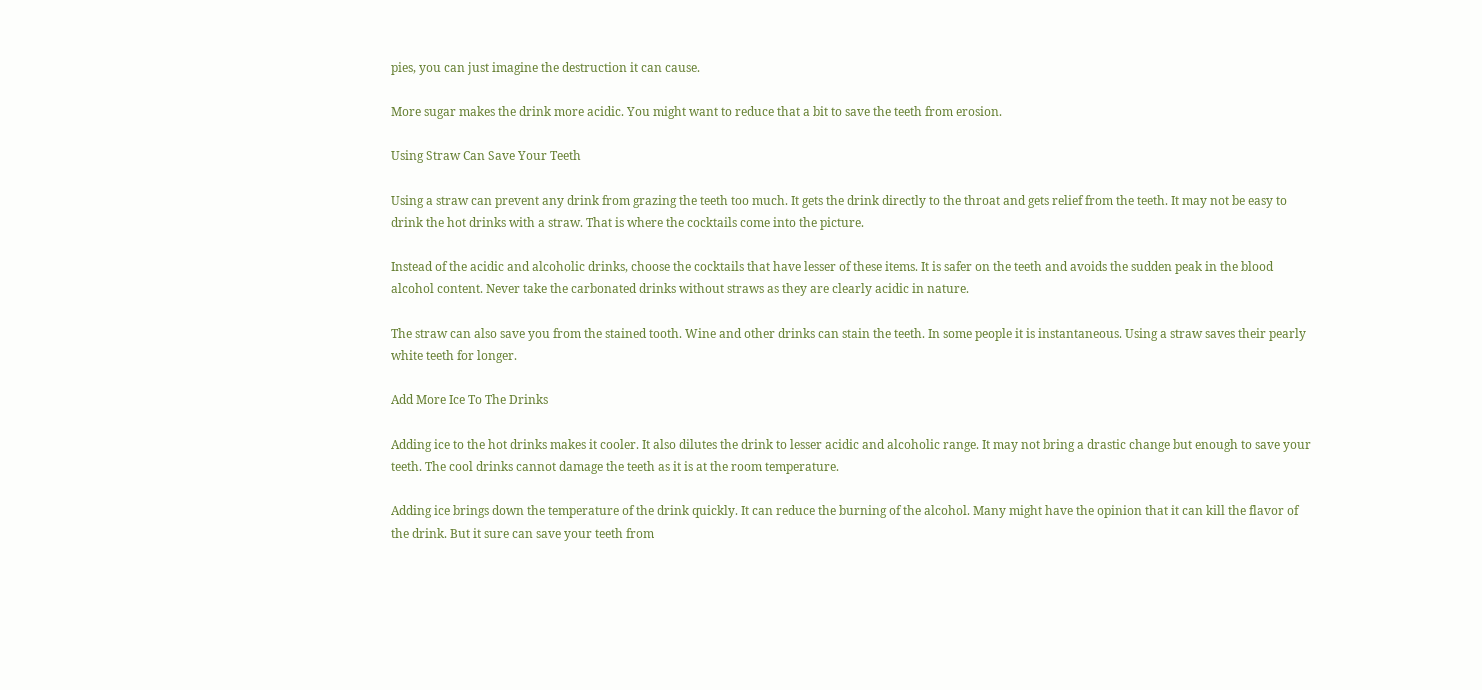pies, you can just imagine the destruction it can cause.

More sugar makes the drink more acidic. You might want to reduce that a bit to save the teeth from erosion.

Using Straw Can Save Your Teeth

Using a straw can prevent any drink from grazing the teeth too much. It gets the drink directly to the throat and gets relief from the teeth. It may not be easy to drink the hot drinks with a straw. That is where the cocktails come into the picture.

Instead of the acidic and alcoholic drinks, choose the cocktails that have lesser of these items. It is safer on the teeth and avoids the sudden peak in the blood alcohol content. Never take the carbonated drinks without straws as they are clearly acidic in nature.

The straw can also save you from the stained tooth. Wine and other drinks can stain the teeth. In some people it is instantaneous. Using a straw saves their pearly white teeth for longer.

Add More Ice To The Drinks

Adding ice to the hot drinks makes it cooler. It also dilutes the drink to lesser acidic and alcoholic range. It may not bring a drastic change but enough to save your teeth. The cool drinks cannot damage the teeth as it is at the room temperature.

Adding ice brings down the temperature of the drink quickly. It can reduce the burning of the alcohol. Many might have the opinion that it can kill the flavor of the drink. But it sure can save your teeth from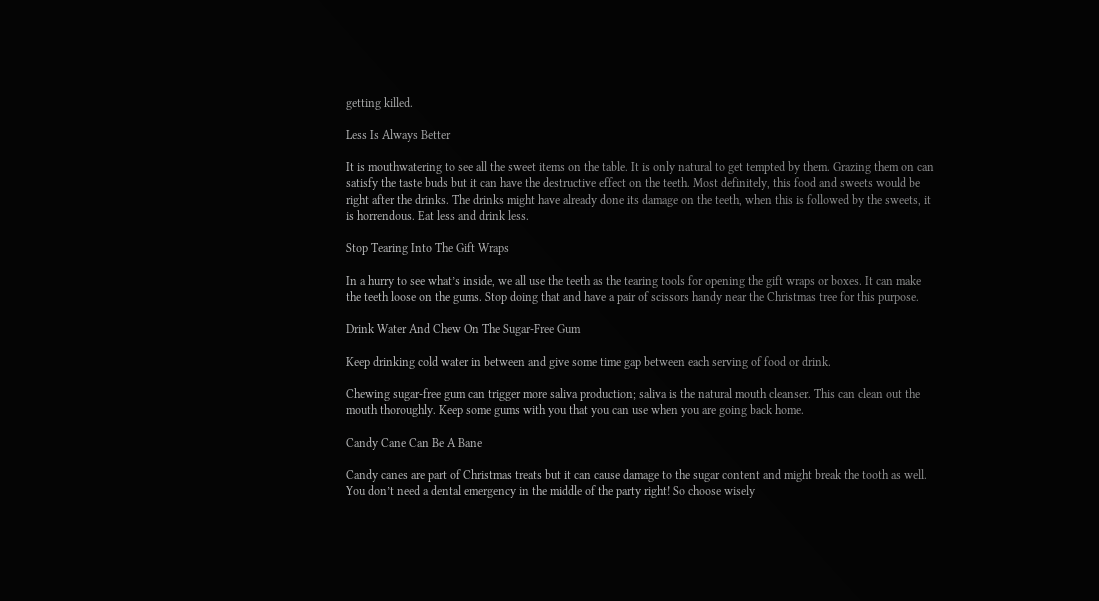getting killed.

Less Is Always Better

It is mouthwatering to see all the sweet items on the table. It is only natural to get tempted by them. Grazing them on can satisfy the taste buds but it can have the destructive effect on the teeth. Most definitely, this food and sweets would be right after the drinks. The drinks might have already done its damage on the teeth, when this is followed by the sweets, it is horrendous. Eat less and drink less.

Stop Tearing Into The Gift Wraps

In a hurry to see what’s inside, we all use the teeth as the tearing tools for opening the gift wraps or boxes. It can make the teeth loose on the gums. Stop doing that and have a pair of scissors handy near the Christmas tree for this purpose.

Drink Water And Chew On The Sugar-Free Gum

Keep drinking cold water in between and give some time gap between each serving of food or drink.

Chewing sugar-free gum can trigger more saliva production; saliva is the natural mouth cleanser. This can clean out the mouth thoroughly. Keep some gums with you that you can use when you are going back home.

Candy Cane Can Be A Bane

Candy canes are part of Christmas treats but it can cause damage to the sugar content and might break the tooth as well. You don’t need a dental emergency in the middle of the party right! So choose wisely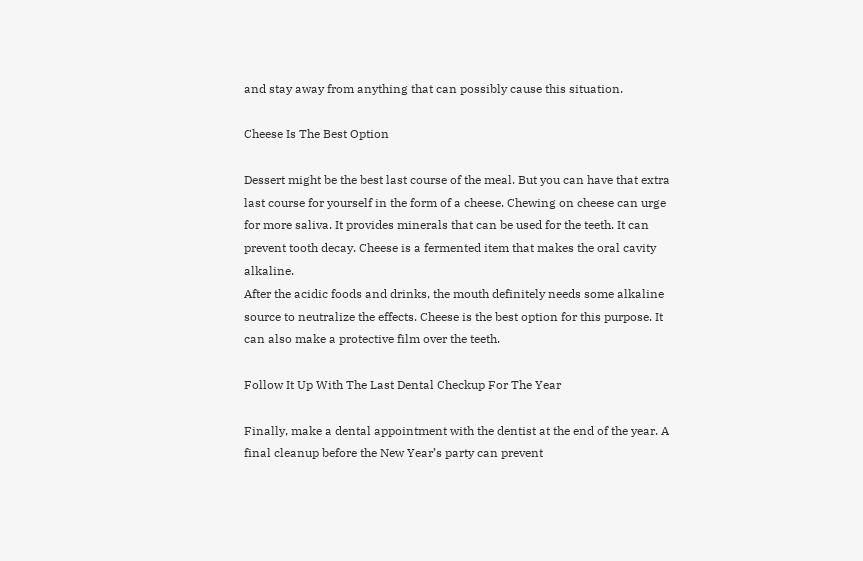and stay away from anything that can possibly cause this situation.

Cheese Is The Best Option

Dessert might be the best last course of the meal. But you can have that extra last course for yourself in the form of a cheese. Chewing on cheese can urge for more saliva. It provides minerals that can be used for the teeth. It can prevent tooth decay. Cheese is a fermented item that makes the oral cavity alkaline.
After the acidic foods and drinks, the mouth definitely needs some alkaline source to neutralize the effects. Cheese is the best option for this purpose. It can also make a protective film over the teeth.

Follow It Up With The Last Dental Checkup For The Year

Finally, make a dental appointment with the dentist at the end of the year. A final cleanup before the New Year’s party can prevent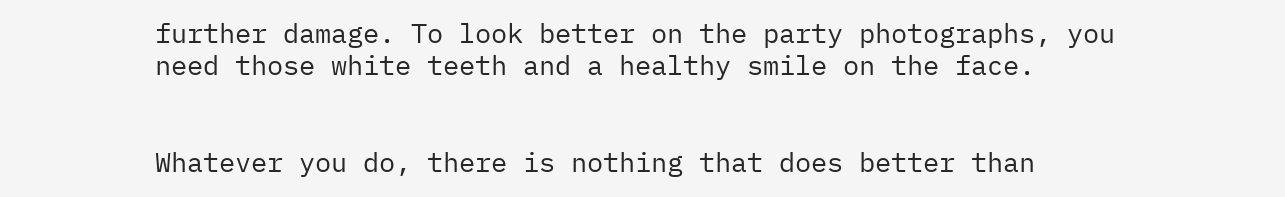further damage. To look better on the party photographs, you need those white teeth and a healthy smile on the face.


Whatever you do, there is nothing that does better than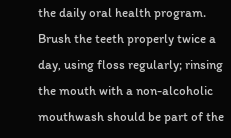the daily oral health program. Brush the teeth properly twice a day, using floss regularly; rinsing the mouth with a non-alcoholic mouthwash should be part of the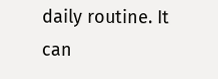daily routine. It can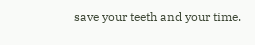save your teeth and your time.